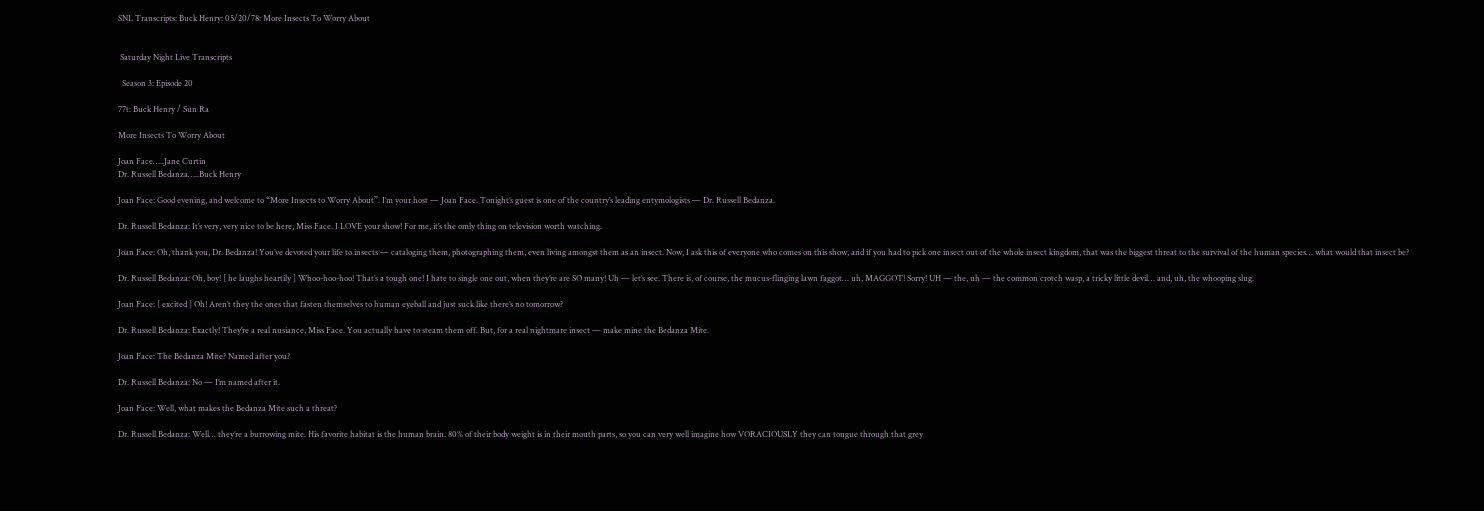SNL Transcripts: Buck Henry: 05/20/78: More Insects To Worry About


 Saturday Night Live Transcripts

  Season 3: Episode 20

77t: Buck Henry / Sun Ra

More Insects To Worry About

Joan Face…..Jane Curtin
Dr. Russell Bedanza…..Buck Henry

Joan Face: Good evening, and welcome to “More Insects to Worry About”. I’m your host — Joan Face. Tonight’s guest is one of the country’s leading entymologists — Dr. Russell Bedanza.

Dr. Russell Bedanza: It’s very, very nice to be here, Miss Face. I LOVE your show! For me, it’s the omly thing on television worth watching.

Joan Face: Oh, thank you, Dr. Bedanza! You’ve devoted your life to insects — cataloging them, photographing them, even living amongst them as an insect. Now, I ask this of everyone who comes on this show, and if you had to pick one insect out of the whole insect kingdom, that was the biggest threat to the survival of the human species… what would that insect be?

Dr. Russell Bedanza: Oh, boy! [ he laughs heartily ] Whoo-hoo-hoo! That’s a tough one! I hate to single one out, when they’re are SO many! Uh — let’s see. There is, of course, the mucus-flinging lawn faggot… uh, MAGGOT! Sorry! UH — the, uh — the common crotch wasp, a tricky little devil… and, uh, the whooping slug.

Joan Face: [ excited ] Oh! Aren’t they the ones that fasten themselves to human eyeball and just suck like there’s no tomorrow?

Dr. Russell Bedanza: Exactly! They’re a real nusiance, Miss Face. You actually have to steam them off. But, for a real nightmare insect — make mine the Bedanza Mite.

Joan Face: The Bedanza Mite? Named after you?

Dr. Russell Bedanza: No — I’m named after it.

Joan Face: Well, what makes the Bedanza Mite such a threat?

Dr. Russell Bedanza: Well… they’re a burrowing mite. His favorite habitat is the human brain. 80% of their body weight is in their mouth parts, so you can very well imagine how VORACIOUSLY they can tongue through that grey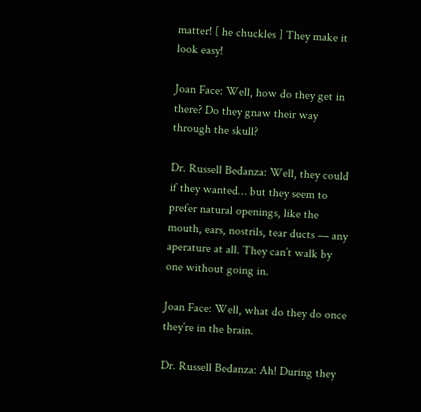matter! [ he chuckles ] They make it look easy!

Joan Face: Well, how do they get in there? Do they gnaw their way through the skull?

Dr. Russell Bedanza: Well, they could if they wanted… but they seem to prefer natural openings, like the mouth, ears, nostrils, tear ducts — any aperature at all. They can’t walk by one without going in.

Joan Face: Well, what do they do once they’re in the brain.

Dr. Russell Bedanza: Ah! During they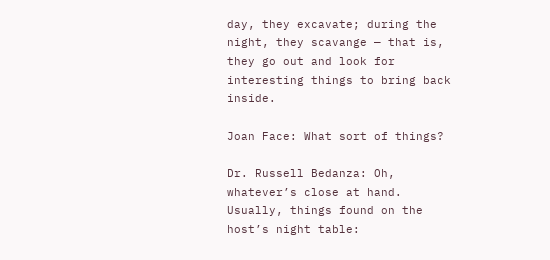day, they excavate; during the night, they scavange — that is, they go out and look for interesting things to bring back inside.

Joan Face: What sort of things?

Dr. Russell Bedanza: Oh, whatever’s close at hand. Usually, things found on the host’s night table: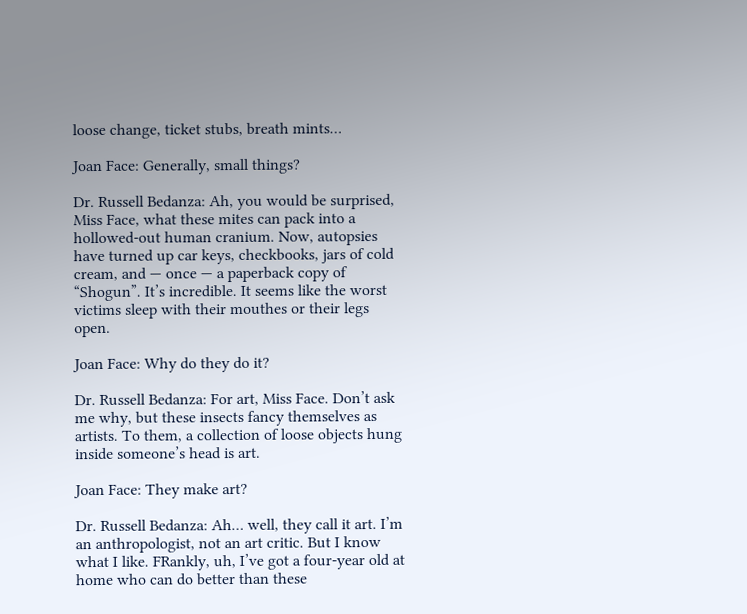loose change, ticket stubs, breath mints…

Joan Face: Generally, small things?

Dr. Russell Bedanza: Ah, you would be surprised, Miss Face, what these mites can pack into a hollowed-out human cranium. Now, autopsies have turned up car keys, checkbooks, jars of cold cream, and — once — a paperback copy of “Shogun”. It’s incredible. It seems like the worst victims sleep with their mouthes or their legs open.

Joan Face: Why do they do it?

Dr. Russell Bedanza: For art, Miss Face. Don’t ask me why, but these insects fancy themselves as artists. To them, a collection of loose objects hung inside someone’s head is art.

Joan Face: They make art?

Dr. Russell Bedanza: Ah… well, they call it art. I’m an anthropologist, not an art critic. But I know what I like. FRankly, uh, I’ve got a four-year old at home who can do better than these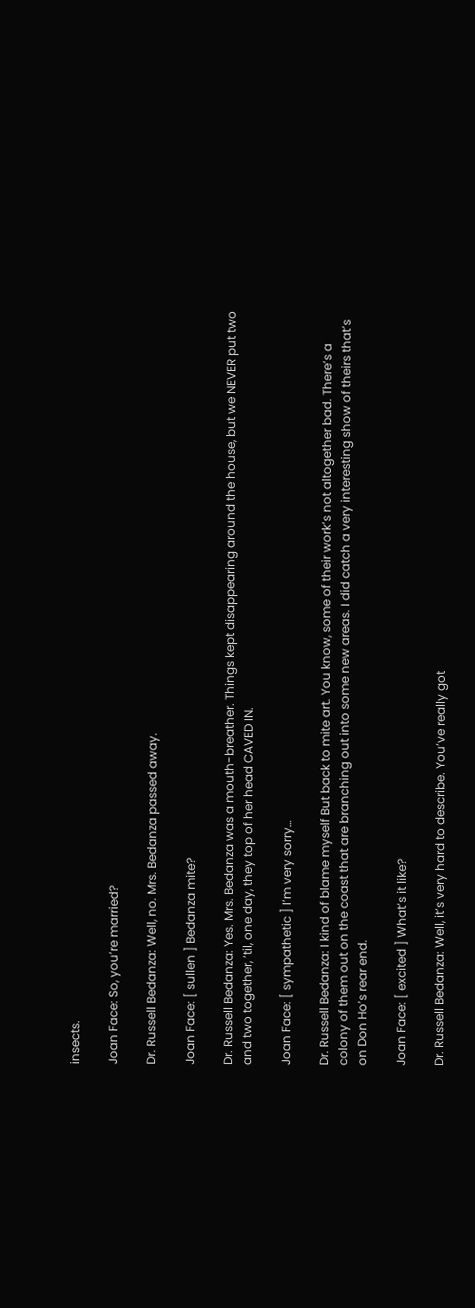insects.

Joan Face: So, you’re married?

Dr. Russell Bedanza: Well, no. Mrs. Bedanza passed away.

Joan Face: [ sullen ] Bedanza mite?

Dr. Russell Bedanza: Yes. Mrs. Bedanza was a mouth-breather. Things kept disappearing around the house, but we NEVER put two and two together, ’til, one day, they top of her head CAVED IN.

Joan Face: [ sympathetic ] I’m very sorry…

Dr. Russell Bedanza: I kind of blame myself But back to mite art. You know, some of their work’s not altogether bad. There’s a colony of them out on the coast that are branching out into some new areas. I did catch a very interesting show of theirs that’s on Don Ho’s rear end.

Joan Face: [ excited ] What’s it like?

Dr. Russell Bedanza: Well, it’s very hard to describe. You’ve really got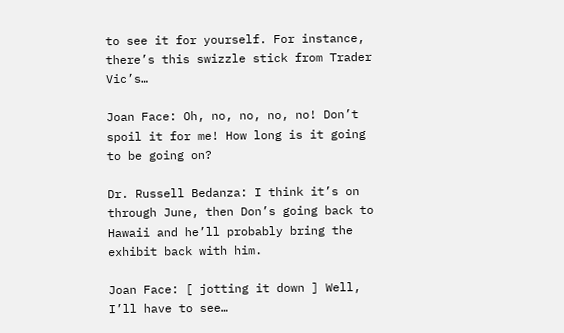to see it for yourself. For instance, there’s this swizzle stick from Trader Vic’s…

Joan Face: Oh, no, no, no, no! Don’t spoil it for me! How long is it going to be going on?

Dr. Russell Bedanza: I think it’s on through June, then Don’s going back to Hawaii and he’ll probably bring the exhibit back with him.

Joan Face: [ jotting it down ] Well, I’ll have to see…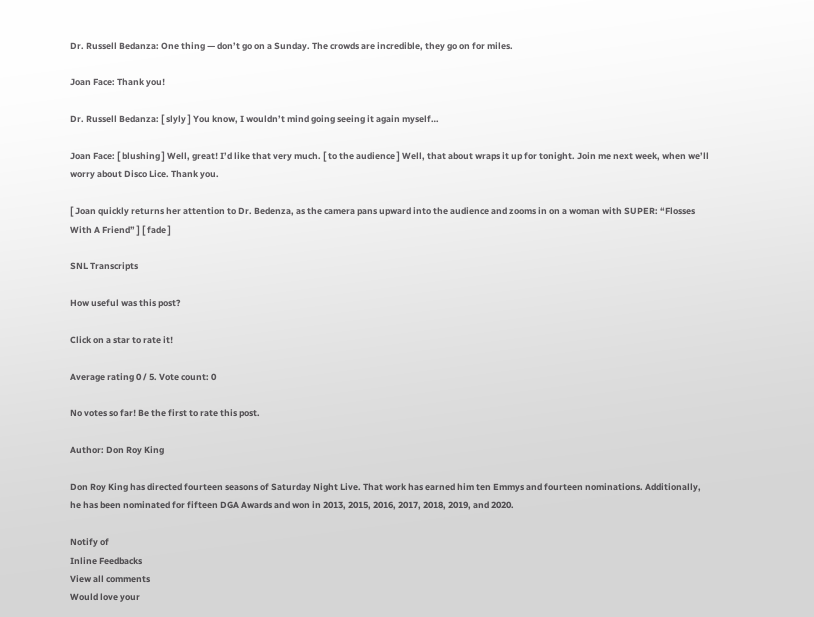Dr. Russell Bedanza: One thing — don’t go on a Sunday. The crowds are incredible, they go on for miles.

Joan Face: Thank you!

Dr. Russell Bedanza: [ slyly ] You know, I wouldn’t mind going seeing it again myself…

Joan Face: [ blushing ] Well, great! I’d like that very much. [ to the audience ] Well, that about wraps it up for tonight. Join me next week, when we’ll worry about Disco Lice. Thank you.

[ Joan quickly returns her attention to Dr. Bedenza, as the camera pans upward into the audience and zooms in on a woman with SUPER: “Flosses With A Friend” ] [ fade ]

SNL Transcripts

How useful was this post?

Click on a star to rate it!

Average rating 0 / 5. Vote count: 0

No votes so far! Be the first to rate this post.

Author: Don Roy King

Don Roy King has directed fourteen seasons of Saturday Night Live. That work has earned him ten Emmys and fourteen nominations. Additionally, he has been nominated for fifteen DGA Awards and won in 2013, 2015, 2016, 2017, 2018, 2019, and 2020.

Notify of
Inline Feedbacks
View all comments
Would love your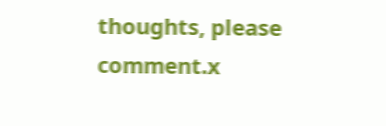thoughts, please comment.x